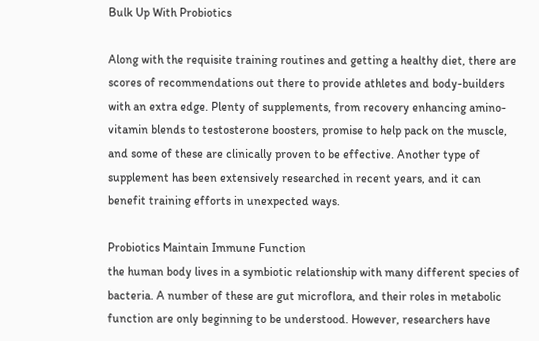Bulk Up With Probiotics

Along with the requisite training routines and getting a healthy diet, there are scores of recommendations out there to provide athletes and body-builders with an extra edge. Plenty of supplements, from recovery enhancing amino-vitamin blends to testosterone boosters, promise to help pack on the muscle, and some of these are clinically proven to be effective. Another type of supplement has been extensively researched in recent years, and it can benefit training efforts in unexpected ways.

Probiotics Maintain Immune Function
the human body lives in a symbiotic relationship with many different species of bacteria. A number of these are gut microflora, and their roles in metabolic function are only beginning to be understood. However, researchers have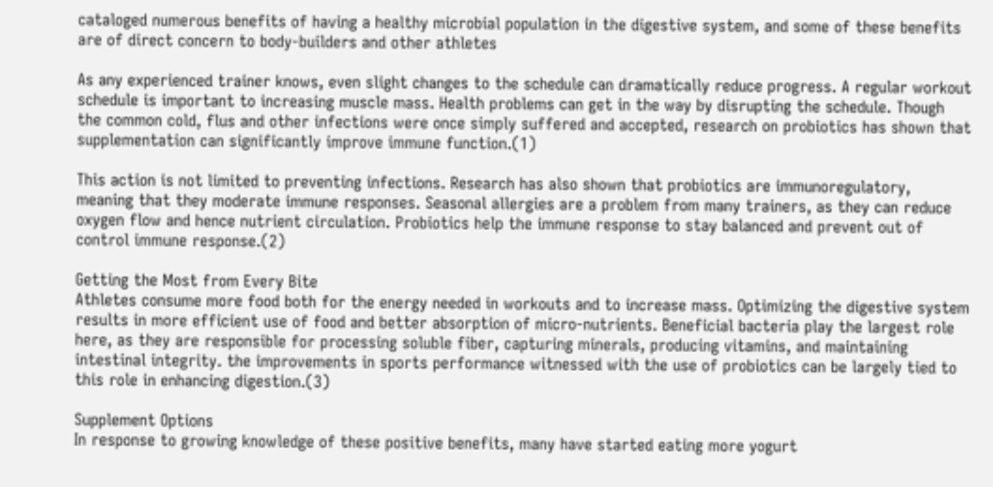cataloged numerous benefits of having a healthy microbial population in the digestive system, and some of these benefits are of direct concern to body-builders and other athletes

As any experienced trainer knows, even slight changes to the schedule can dramatically reduce progress. A regular workout schedule is important to increasing muscle mass. Health problems can get in the way by disrupting the schedule. Though the common cold, flus and other infections were once simply suffered and accepted, research on probiotics has shown that supplementation can significantly improve immune function.(1)

This action is not limited to preventing infections. Research has also shown that probiotics are immunoregulatory, meaning that they moderate immune responses. Seasonal allergies are a problem from many trainers, as they can reduce oxygen flow and hence nutrient circulation. Probiotics help the immune response to stay balanced and prevent out of control immune response.(2)

Getting the Most from Every Bite
Athletes consume more food both for the energy needed in workouts and to increase mass. Optimizing the digestive system results in more efficient use of food and better absorption of micro-nutrients. Beneficial bacteria play the largest role here, as they are responsible for processing soluble fiber, capturing minerals, producing vitamins, and maintaining intestinal integrity. the improvements in sports performance witnessed with the use of probiotics can be largely tied to this role in enhancing digestion.(3)

Supplement Options
In response to growing knowledge of these positive benefits, many have started eating more yogurt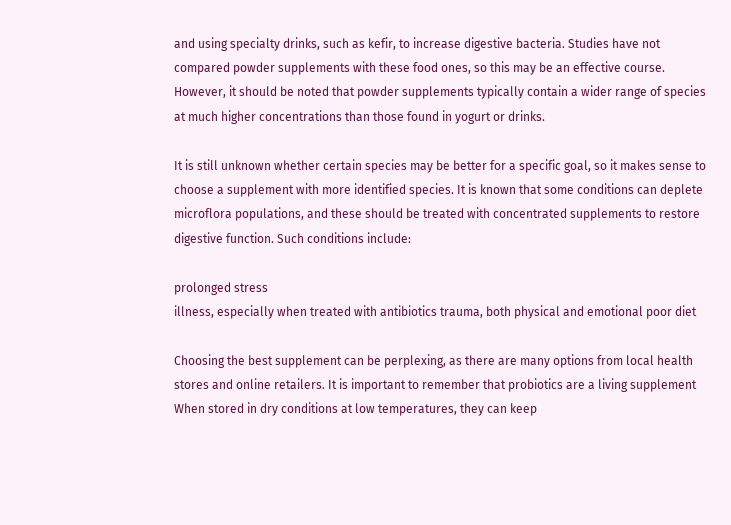and using specialty drinks, such as kefir, to increase digestive bacteria. Studies have not compared powder supplements with these food ones, so this may be an effective course. However, it should be noted that powder supplements typically contain a wider range of species at much higher concentrations than those found in yogurt or drinks.

It is still unknown whether certain species may be better for a specific goal, so it makes sense to choose a supplement with more identified species. It is known that some conditions can deplete microflora populations, and these should be treated with concentrated supplements to restore digestive function. Such conditions include:

prolonged stress
illness, especially when treated with antibiotics trauma, both physical and emotional poor diet

Choosing the best supplement can be perplexing, as there are many options from local health stores and online retailers. It is important to remember that probiotics are a living supplement When stored in dry conditions at low temperatures, they can keep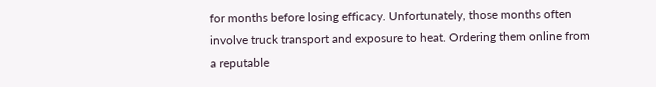for months before losing efficacy. Unfortunately, those months often involve truck transport and exposure to heat. Ordering them online from a reputable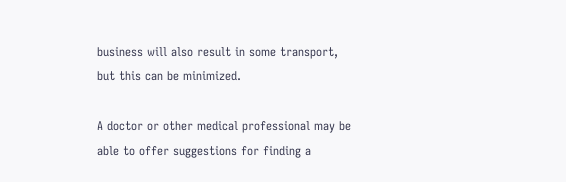business will also result in some transport, but this can be minimized.

A doctor or other medical professional may be able to offer suggestions for finding a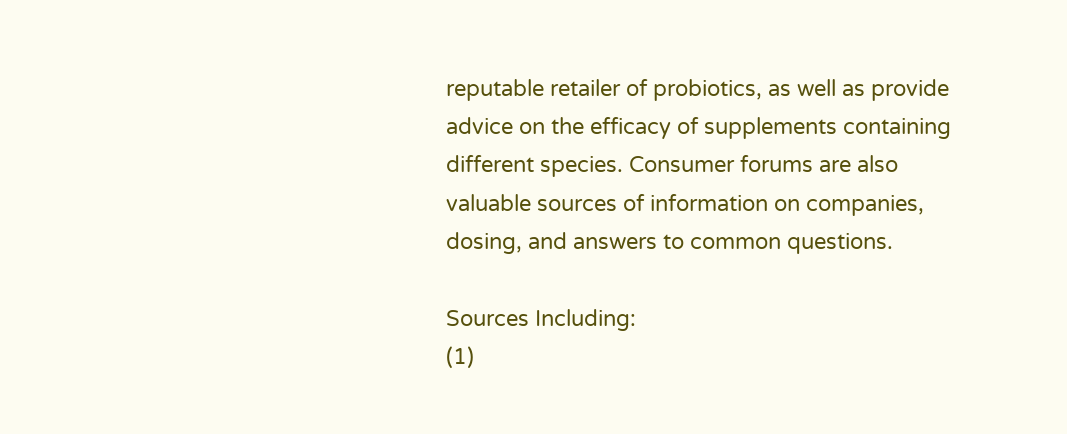reputable retailer of probiotics, as well as provide advice on the efficacy of supplements containing different species. Consumer forums are also valuable sources of information on companies, dosing, and answers to common questions.

Sources Including:
(1)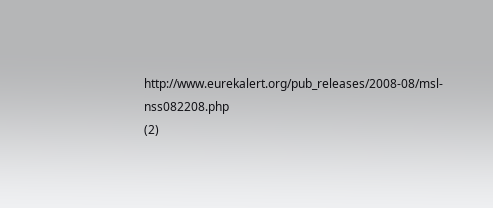http://www.eurekalert.org/pub_releases/2008-08/msl-nss082208.php
(2)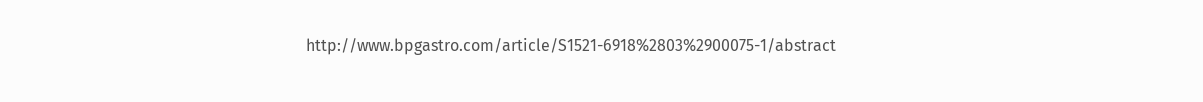http://www.bpgastro.com/article/S1521-6918%2803%2900075-1/abstract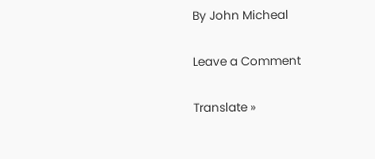By John Micheal

Leave a Comment

Translate »